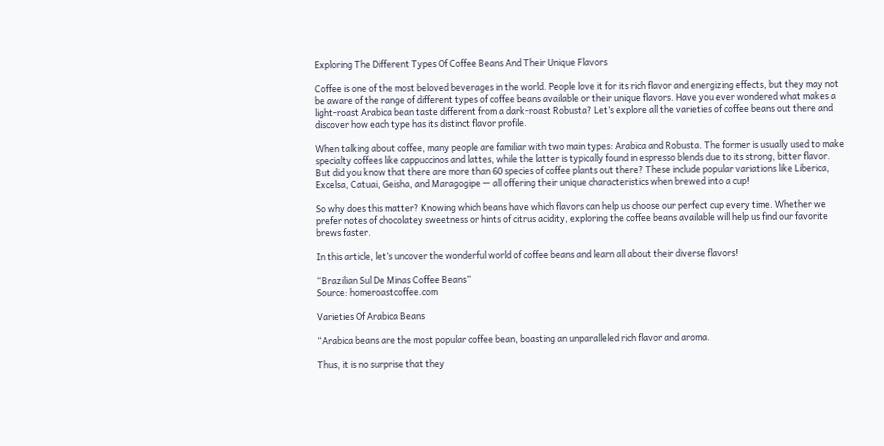Exploring The Different Types Of Coffee Beans And Their Unique Flavors

Coffee is one of the most beloved beverages in the world. People love it for its rich flavor and energizing effects, but they may not be aware of the range of different types of coffee beans available or their unique flavors. Have you ever wondered what makes a light-roast Arabica bean taste different from a dark-roast Robusta? Let’s explore all the varieties of coffee beans out there and discover how each type has its distinct flavor profile.

When talking about coffee, many people are familiar with two main types: Arabica and Robusta. The former is usually used to make specialty coffees like cappuccinos and lattes, while the latter is typically found in espresso blends due to its strong, bitter flavor. But did you know that there are more than 60 species of coffee plants out there? These include popular variations like Liberica, Excelsa, Catuai, Geisha, and Maragogipe — all offering their unique characteristics when brewed into a cup!

So why does this matter? Knowing which beans have which flavors can help us choose our perfect cup every time. Whether we prefer notes of chocolatey sweetness or hints of citrus acidity, exploring the coffee beans available will help us find our favorite brews faster.

In this article, let’s uncover the wonderful world of coffee beans and learn all about their diverse flavors!

“Brazilian Sul De Minas Coffee Beans”
Source: homeroastcoffee.com

Varieties Of Arabica Beans

“Arabica beans are the most popular coffee bean, boasting an unparalleled rich flavor and aroma.

Thus, it is no surprise that they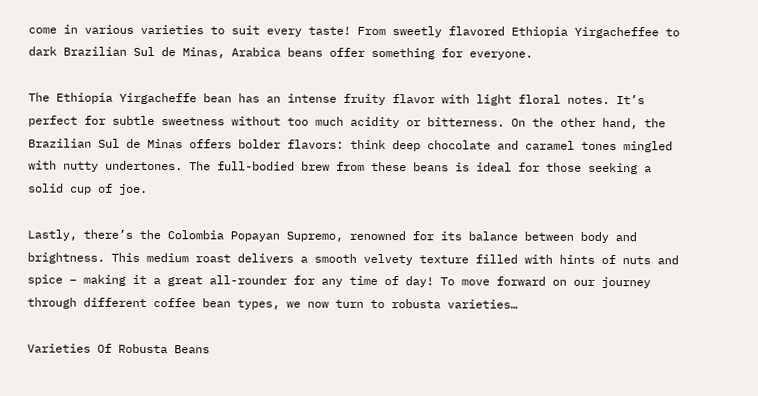come in various varieties to suit every taste! From sweetly flavored Ethiopia Yirgacheffee to dark Brazilian Sul de Minas, Arabica beans offer something for everyone.

The Ethiopia Yirgacheffe bean has an intense fruity flavor with light floral notes. It’s perfect for subtle sweetness without too much acidity or bitterness. On the other hand, the Brazilian Sul de Minas offers bolder flavors: think deep chocolate and caramel tones mingled with nutty undertones. The full-bodied brew from these beans is ideal for those seeking a solid cup of joe.

Lastly, there’s the Colombia Popayan Supremo, renowned for its balance between body and brightness. This medium roast delivers a smooth velvety texture filled with hints of nuts and spice – making it a great all-rounder for any time of day! To move forward on our journey through different coffee bean types, we now turn to robusta varieties…

Varieties Of Robusta Beans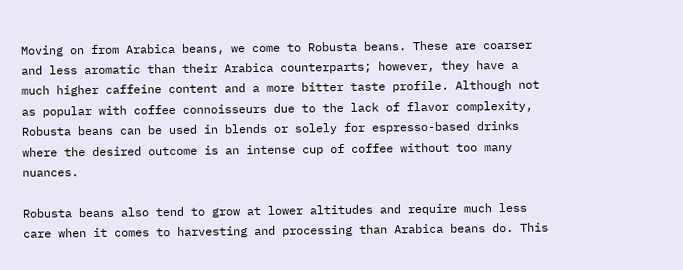Moving on from Arabica beans, we come to Robusta beans. These are coarser and less aromatic than their Arabica counterparts; however, they have a much higher caffeine content and a more bitter taste profile. Although not as popular with coffee connoisseurs due to the lack of flavor complexity, Robusta beans can be used in blends or solely for espresso-based drinks where the desired outcome is an intense cup of coffee without too many nuances.

Robusta beans also tend to grow at lower altitudes and require much less care when it comes to harvesting and processing than Arabica beans do. This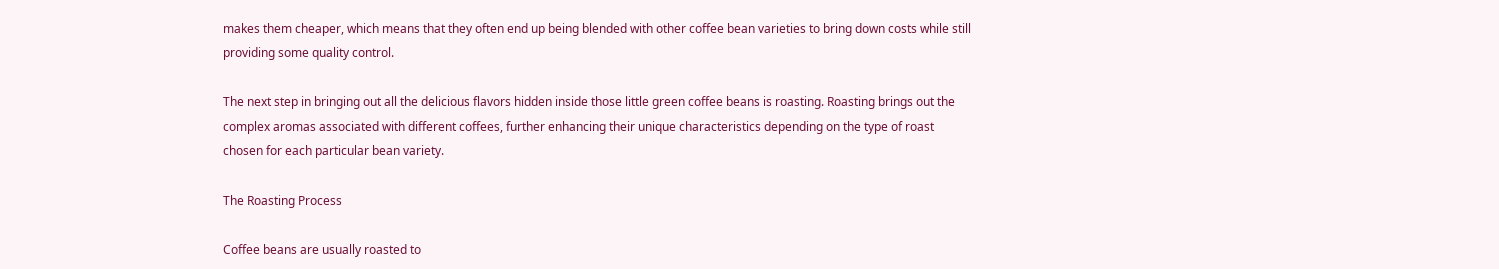makes them cheaper, which means that they often end up being blended with other coffee bean varieties to bring down costs while still providing some quality control.

The next step in bringing out all the delicious flavors hidden inside those little green coffee beans is roasting. Roasting brings out the complex aromas associated with different coffees, further enhancing their unique characteristics depending on the type of roast chosen for each particular bean variety.

The Roasting Process

Coffee beans are usually roasted to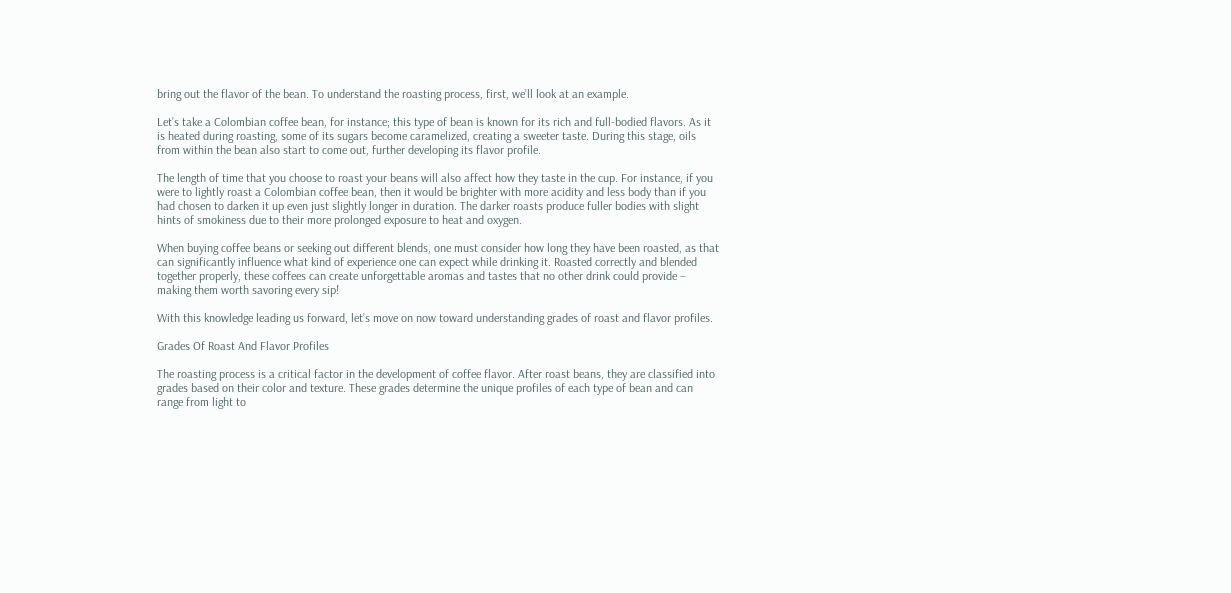bring out the flavor of the bean. To understand the roasting process, first, we’ll look at an example.

Let’s take a Colombian coffee bean, for instance; this type of bean is known for its rich and full-bodied flavors. As it is heated during roasting, some of its sugars become caramelized, creating a sweeter taste. During this stage, oils from within the bean also start to come out, further developing its flavor profile.

The length of time that you choose to roast your beans will also affect how they taste in the cup. For instance, if you were to lightly roast a Colombian coffee bean, then it would be brighter with more acidity and less body than if you had chosen to darken it up even just slightly longer in duration. The darker roasts produce fuller bodies with slight hints of smokiness due to their more prolonged exposure to heat and oxygen.

When buying coffee beans or seeking out different blends, one must consider how long they have been roasted, as that can significantly influence what kind of experience one can expect while drinking it. Roasted correctly and blended together properly, these coffees can create unforgettable aromas and tastes that no other drink could provide – making them worth savoring every sip!

With this knowledge leading us forward, let’s move on now toward understanding grades of roast and flavor profiles.

Grades Of Roast And Flavor Profiles

The roasting process is a critical factor in the development of coffee flavor. After roast beans, they are classified into grades based on their color and texture. These grades determine the unique profiles of each type of bean and can range from light to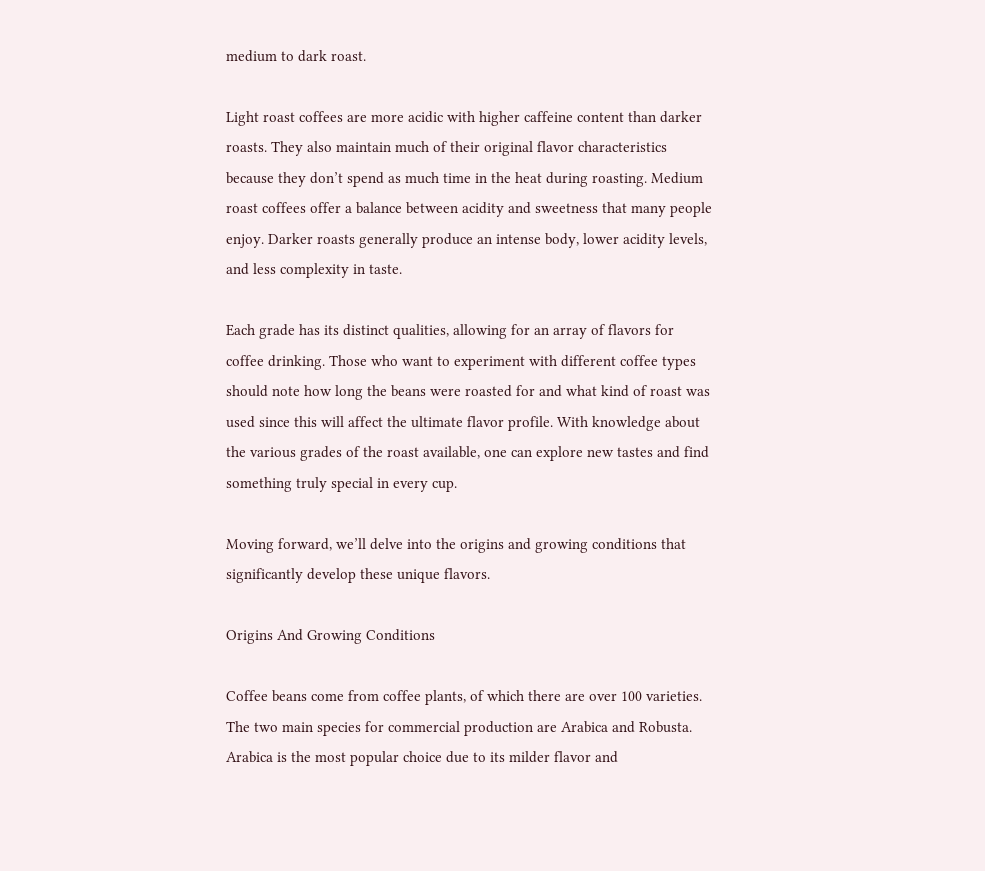medium to dark roast.

Light roast coffees are more acidic with higher caffeine content than darker roasts. They also maintain much of their original flavor characteristics because they don’t spend as much time in the heat during roasting. Medium roast coffees offer a balance between acidity and sweetness that many people enjoy. Darker roasts generally produce an intense body, lower acidity levels, and less complexity in taste.

Each grade has its distinct qualities, allowing for an array of flavors for coffee drinking. Those who want to experiment with different coffee types should note how long the beans were roasted for and what kind of roast was used since this will affect the ultimate flavor profile. With knowledge about the various grades of the roast available, one can explore new tastes and find something truly special in every cup.

Moving forward, we’ll delve into the origins and growing conditions that significantly develop these unique flavors.

Origins And Growing Conditions

Coffee beans come from coffee plants, of which there are over 100 varieties. The two main species for commercial production are Arabica and Robusta. Arabica is the most popular choice due to its milder flavor and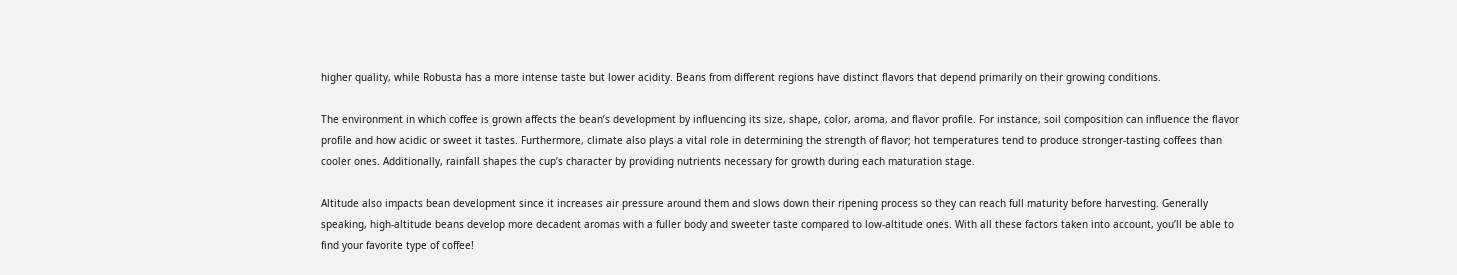higher quality, while Robusta has a more intense taste but lower acidity. Beans from different regions have distinct flavors that depend primarily on their growing conditions.

The environment in which coffee is grown affects the bean’s development by influencing its size, shape, color, aroma, and flavor profile. For instance, soil composition can influence the flavor profile and how acidic or sweet it tastes. Furthermore, climate also plays a vital role in determining the strength of flavor; hot temperatures tend to produce stronger-tasting coffees than cooler ones. Additionally, rainfall shapes the cup’s character by providing nutrients necessary for growth during each maturation stage.

Altitude also impacts bean development since it increases air pressure around them and slows down their ripening process so they can reach full maturity before harvesting. Generally speaking, high-altitude beans develop more decadent aromas with a fuller body and sweeter taste compared to low-altitude ones. With all these factors taken into account, you’ll be able to find your favorite type of coffee!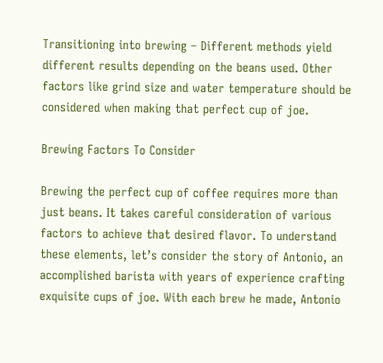Transitioning into brewing – Different methods yield different results depending on the beans used. Other factors like grind size and water temperature should be considered when making that perfect cup of joe.

Brewing Factors To Consider

Brewing the perfect cup of coffee requires more than just beans. It takes careful consideration of various factors to achieve that desired flavor. To understand these elements, let’s consider the story of Antonio, an accomplished barista with years of experience crafting exquisite cups of joe. With each brew he made, Antonio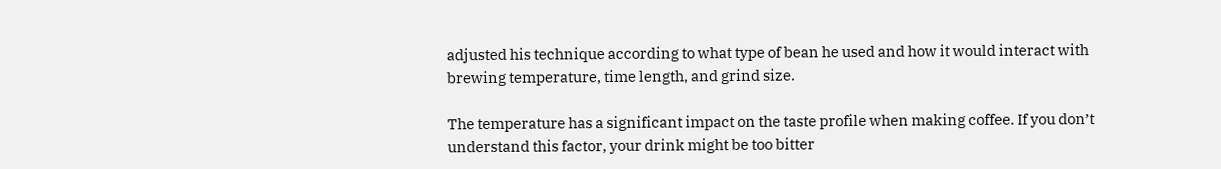adjusted his technique according to what type of bean he used and how it would interact with brewing temperature, time length, and grind size.

The temperature has a significant impact on the taste profile when making coffee. If you don’t understand this factor, your drink might be too bitter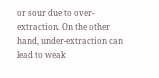or sour due to over-extraction. On the other hand, under-extraction can lead to weak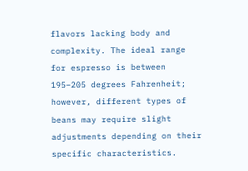flavors lacking body and complexity. The ideal range for espresso is between 195–205 degrees Fahrenheit; however, different types of beans may require slight adjustments depending on their specific characteristics.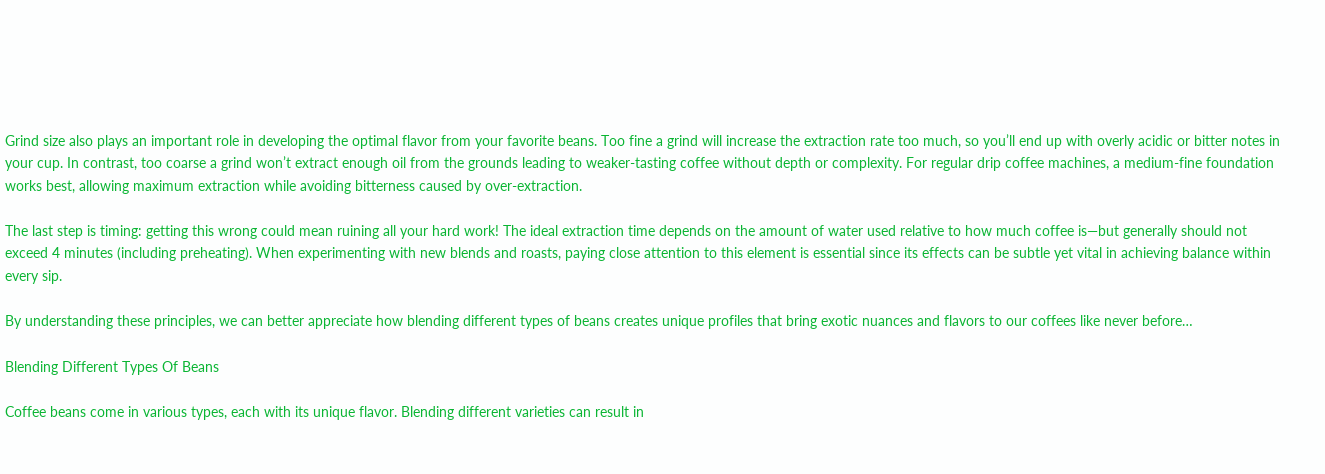Grind size also plays an important role in developing the optimal flavor from your favorite beans. Too fine a grind will increase the extraction rate too much, so you’ll end up with overly acidic or bitter notes in your cup. In contrast, too coarse a grind won’t extract enough oil from the grounds leading to weaker-tasting coffee without depth or complexity. For regular drip coffee machines, a medium-fine foundation works best, allowing maximum extraction while avoiding bitterness caused by over-extraction.

The last step is timing: getting this wrong could mean ruining all your hard work! The ideal extraction time depends on the amount of water used relative to how much coffee is—but generally should not exceed 4 minutes (including preheating). When experimenting with new blends and roasts, paying close attention to this element is essential since its effects can be subtle yet vital in achieving balance within every sip.

By understanding these principles, we can better appreciate how blending different types of beans creates unique profiles that bring exotic nuances and flavors to our coffees like never before…

Blending Different Types Of Beans

Coffee beans come in various types, each with its unique flavor. Blending different varieties can result in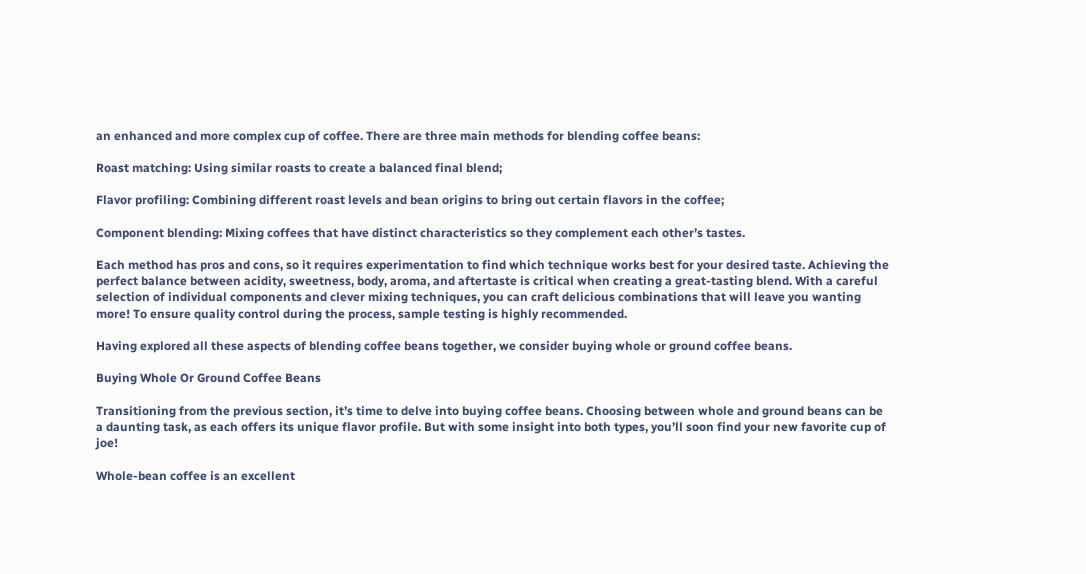an enhanced and more complex cup of coffee. There are three main methods for blending coffee beans:

Roast matching: Using similar roasts to create a balanced final blend;

Flavor profiling: Combining different roast levels and bean origins to bring out certain flavors in the coffee;

Component blending: Mixing coffees that have distinct characteristics so they complement each other’s tastes.

Each method has pros and cons, so it requires experimentation to find which technique works best for your desired taste. Achieving the perfect balance between acidity, sweetness, body, aroma, and aftertaste is critical when creating a great-tasting blend. With a careful selection of individual components and clever mixing techniques, you can craft delicious combinations that will leave you wanting more! To ensure quality control during the process, sample testing is highly recommended.

Having explored all these aspects of blending coffee beans together, we consider buying whole or ground coffee beans.

Buying Whole Or Ground Coffee Beans

Transitioning from the previous section, it’s time to delve into buying coffee beans. Choosing between whole and ground beans can be a daunting task, as each offers its unique flavor profile. But with some insight into both types, you’ll soon find your new favorite cup of joe!

Whole-bean coffee is an excellent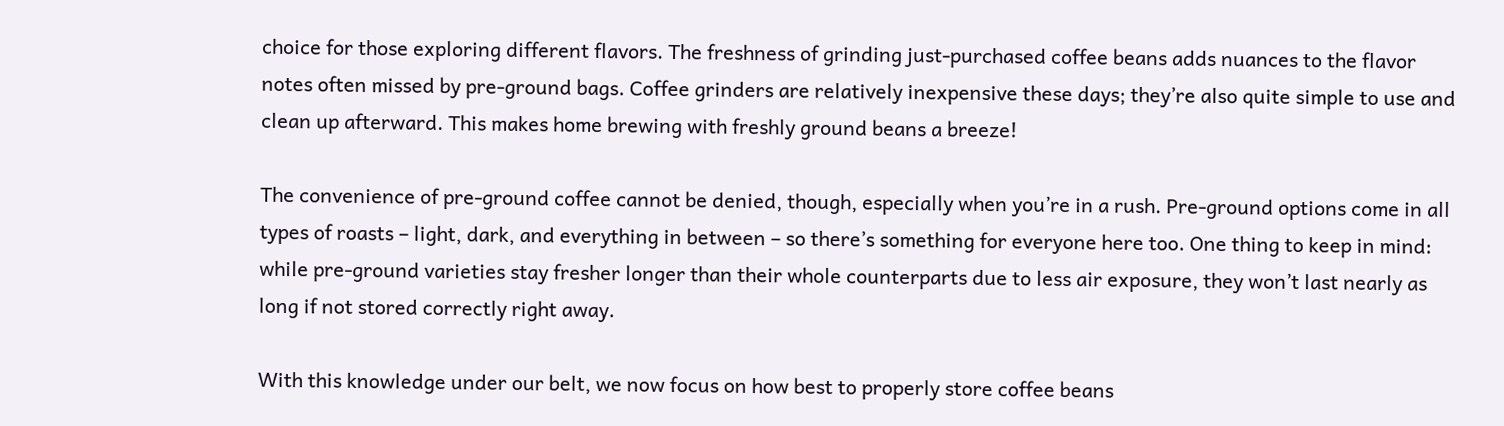choice for those exploring different flavors. The freshness of grinding just-purchased coffee beans adds nuances to the flavor notes often missed by pre-ground bags. Coffee grinders are relatively inexpensive these days; they’re also quite simple to use and clean up afterward. This makes home brewing with freshly ground beans a breeze!

The convenience of pre-ground coffee cannot be denied, though, especially when you’re in a rush. Pre-ground options come in all types of roasts – light, dark, and everything in between – so there’s something for everyone here too. One thing to keep in mind: while pre-ground varieties stay fresher longer than their whole counterparts due to less air exposure, they won’t last nearly as long if not stored correctly right away.

With this knowledge under our belt, we now focus on how best to properly store coffee beans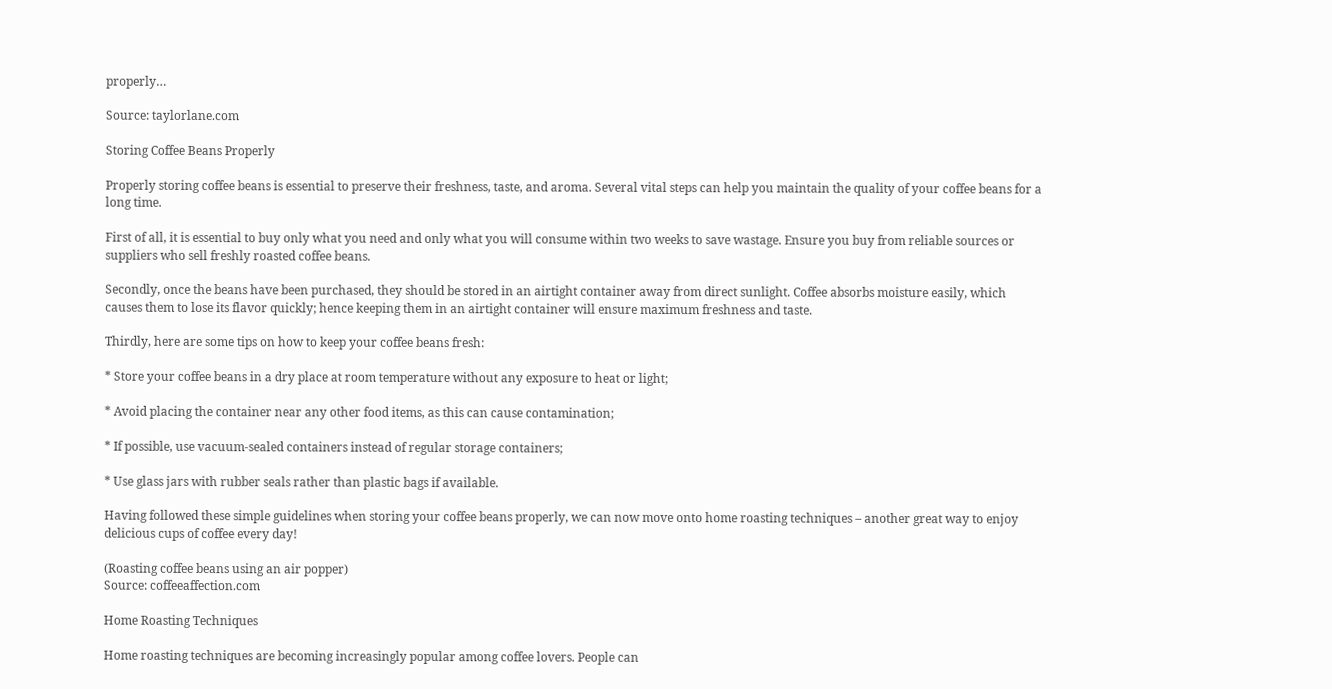properly…

Source: taylorlane.com

Storing Coffee Beans Properly

Properly storing coffee beans is essential to preserve their freshness, taste, and aroma. Several vital steps can help you maintain the quality of your coffee beans for a long time.

First of all, it is essential to buy only what you need and only what you will consume within two weeks to save wastage. Ensure you buy from reliable sources or suppliers who sell freshly roasted coffee beans.

Secondly, once the beans have been purchased, they should be stored in an airtight container away from direct sunlight. Coffee absorbs moisture easily, which causes them to lose its flavor quickly; hence keeping them in an airtight container will ensure maximum freshness and taste.

Thirdly, here are some tips on how to keep your coffee beans fresh:

* Store your coffee beans in a dry place at room temperature without any exposure to heat or light;

* Avoid placing the container near any other food items, as this can cause contamination;

* If possible, use vacuum-sealed containers instead of regular storage containers;

* Use glass jars with rubber seals rather than plastic bags if available.

Having followed these simple guidelines when storing your coffee beans properly, we can now move onto home roasting techniques – another great way to enjoy delicious cups of coffee every day!

(Roasting coffee beans using an air popper)
Source: coffeeaffection.com

Home Roasting Techniques

Home roasting techniques are becoming increasingly popular among coffee lovers. People can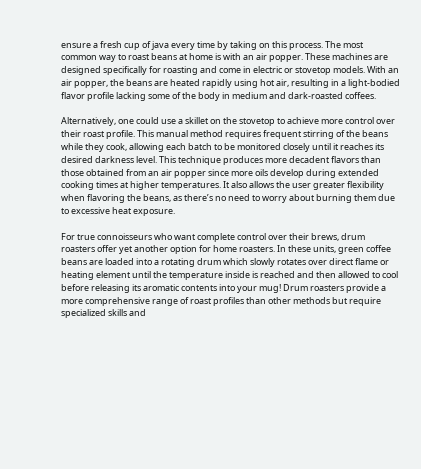ensure a fresh cup of java every time by taking on this process. The most common way to roast beans at home is with an air popper. These machines are designed specifically for roasting and come in electric or stovetop models. With an air popper, the beans are heated rapidly using hot air, resulting in a light-bodied flavor profile lacking some of the body in medium and dark-roasted coffees.

Alternatively, one could use a skillet on the stovetop to achieve more control over their roast profile. This manual method requires frequent stirring of the beans while they cook, allowing each batch to be monitored closely until it reaches its desired darkness level. This technique produces more decadent flavors than those obtained from an air popper since more oils develop during extended cooking times at higher temperatures. It also allows the user greater flexibility when flavoring the beans, as there’s no need to worry about burning them due to excessive heat exposure.

For true connoisseurs who want complete control over their brews, drum roasters offer yet another option for home roasters. In these units, green coffee beans are loaded into a rotating drum which slowly rotates over direct flame or heating element until the temperature inside is reached and then allowed to cool before releasing its aromatic contents into your mug! Drum roasters provide a more comprehensive range of roast profiles than other methods but require specialized skills and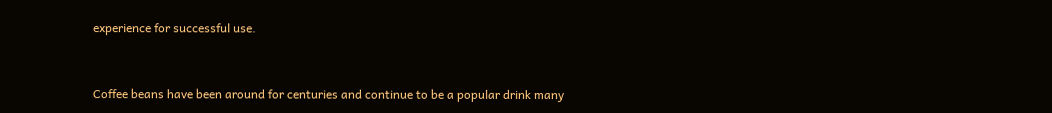experience for successful use.


Coffee beans have been around for centuries and continue to be a popular drink many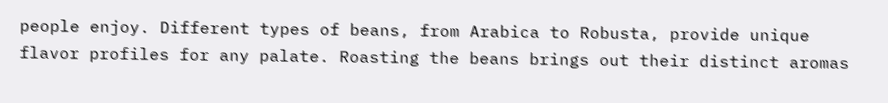people enjoy. Different types of beans, from Arabica to Robusta, provide unique flavor profiles for any palate. Roasting the beans brings out their distinct aromas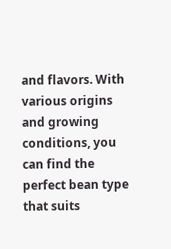and flavors. With various origins and growing conditions, you can find the perfect bean type that suits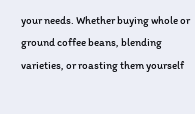your needs. Whether buying whole or ground coffee beans, blending varieties, or roasting them yourself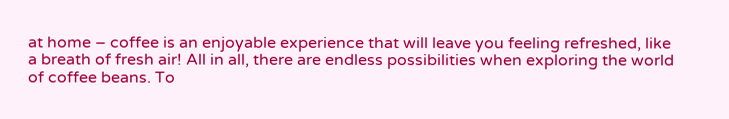at home – coffee is an enjoyable experience that will leave you feeling refreshed, like a breath of fresh air! All in all, there are endless possibilities when exploring the world of coffee beans. To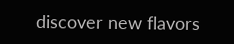discover new flavors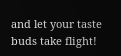and let your taste buds take flight!